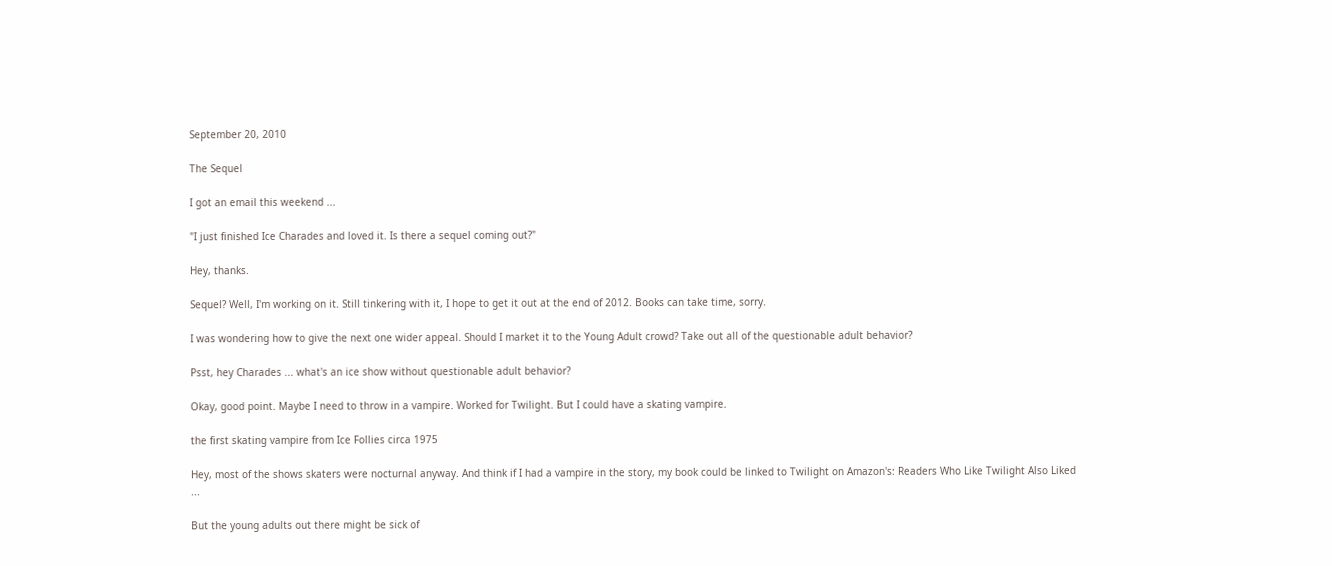September 20, 2010

The Sequel

I got an email this weekend ...

"I just finished Ice Charades and loved it. Is there a sequel coming out?"

Hey, thanks.

Sequel? Well, I'm working on it. Still tinkering with it, I hope to get it out at the end of 2012. Books can take time, sorry.

I was wondering how to give the next one wider appeal. Should I market it to the Young Adult crowd? Take out all of the questionable adult behavior?

Psst, hey Charades ... what's an ice show without questionable adult behavior?

Okay, good point. Maybe I need to throw in a vampire. Worked for Twilight. But I could have a skating vampire.

the first skating vampire from Ice Follies circa 1975

Hey, most of the shows skaters were nocturnal anyway. And think if I had a vampire in the story, my book could be linked to Twilight on Amazon's: Readers Who Like Twilight Also Liked ...

But the young adults out there might be sick of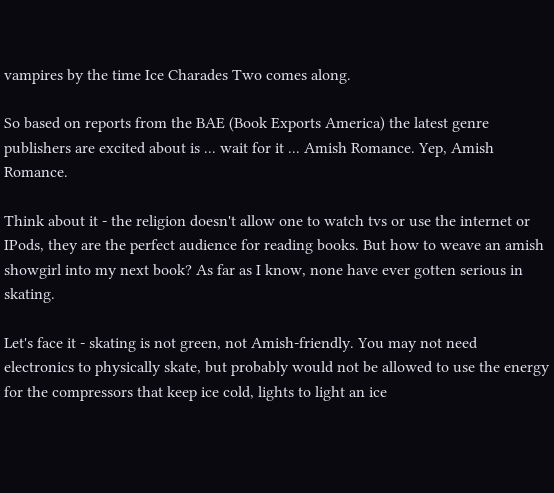vampires by the time Ice Charades Two comes along.

So based on reports from the BAE (Book Exports America) the latest genre publishers are excited about is ... wait for it ... Amish Romance. Yep, Amish Romance.

Think about it - the religion doesn't allow one to watch tvs or use the internet or IPods, they are the perfect audience for reading books. But how to weave an amish showgirl into my next book? As far as I know, none have ever gotten serious in skating.

Let's face it - skating is not green, not Amish-friendly. You may not need electronics to physically skate, but probably would not be allowed to use the energy for the compressors that keep ice cold, lights to light an ice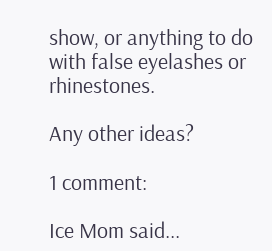show, or anything to do with false eyelashes or rhinestones.

Any other ideas?

1 comment:

Ice Mom said...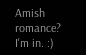Amish romance? I'm in. :)